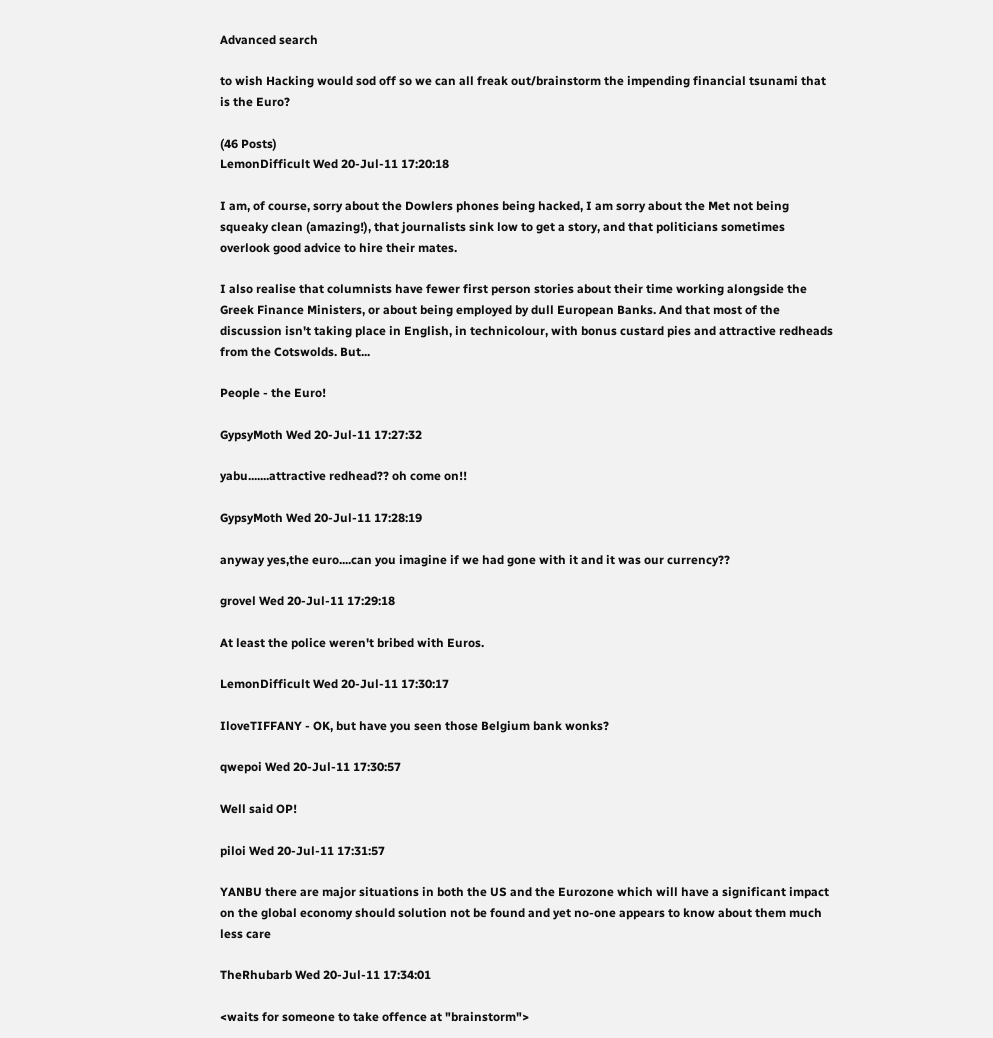Advanced search

to wish Hacking would sod off so we can all freak out/brainstorm the impending financial tsunami that is the Euro?

(46 Posts)
LemonDifficult Wed 20-Jul-11 17:20:18

I am, of course, sorry about the Dowlers phones being hacked, I am sorry about the Met not being squeaky clean (amazing!), that journalists sink low to get a story, and that politicians sometimes overlook good advice to hire their mates.

I also realise that columnists have fewer first person stories about their time working alongside the Greek Finance Ministers, or about being employed by dull European Banks. And that most of the discussion isn't taking place in English, in technicolour, with bonus custard pies and attractive redheads from the Cotswolds. But...

People - the Euro!

GypsyMoth Wed 20-Jul-11 17:27:32

yabu.......attractive redhead?? oh come on!!

GypsyMoth Wed 20-Jul-11 17:28:19

anyway yes,the euro....can you imagine if we had gone with it and it was our currency??

grovel Wed 20-Jul-11 17:29:18

At least the police weren't bribed with Euros.

LemonDifficult Wed 20-Jul-11 17:30:17

IloveTIFFANY - OK, but have you seen those Belgium bank wonks?

qwepoi Wed 20-Jul-11 17:30:57

Well said OP!

piloi Wed 20-Jul-11 17:31:57

YANBU there are major situations in both the US and the Eurozone which will have a significant impact on the global economy should solution not be found and yet no-one appears to know about them much less care

TheRhubarb Wed 20-Jul-11 17:34:01

<waits for someone to take offence at "brainstorm">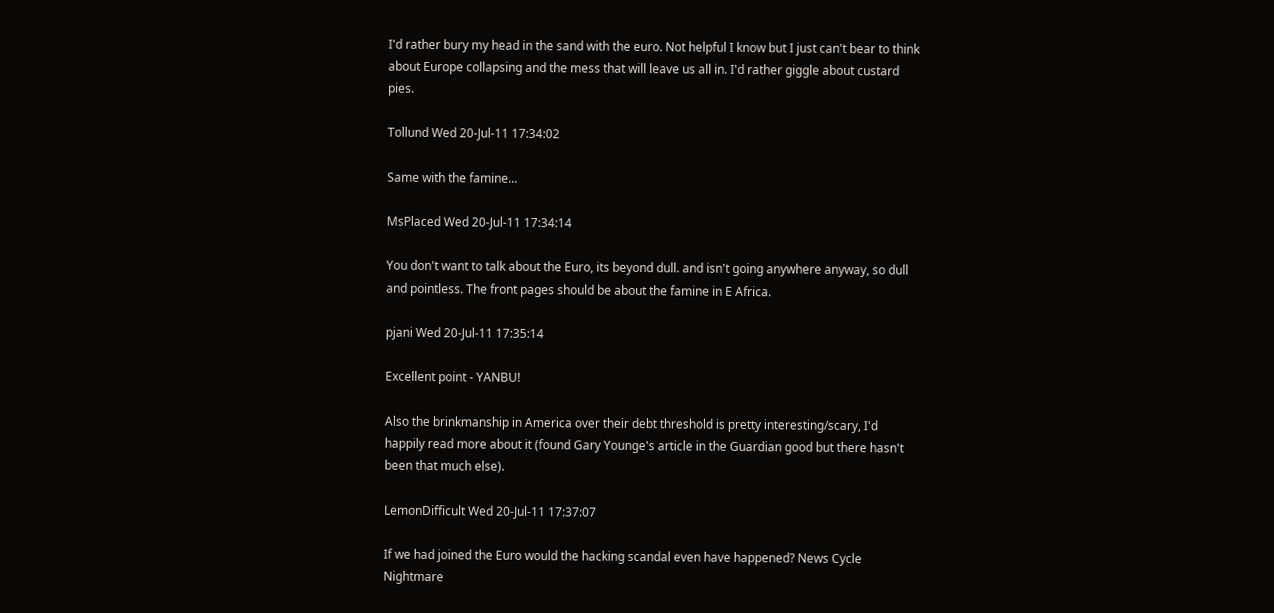I'd rather bury my head in the sand with the euro. Not helpful I know but I just can't bear to think about Europe collapsing and the mess that will leave us all in. I'd rather giggle about custard pies.

Tollund Wed 20-Jul-11 17:34:02

Same with the famine...

MsPlaced Wed 20-Jul-11 17:34:14

You don't want to talk about the Euro, its beyond dull. and isn't going anywhere anyway, so dull and pointless. The front pages should be about the famine in E Africa.

pjani Wed 20-Jul-11 17:35:14

Excellent point - YANBU!

Also the brinkmanship in America over their debt threshold is pretty interesting/scary, I'd happily read more about it (found Gary Younge's article in the Guardian good but there hasn't been that much else).

LemonDifficult Wed 20-Jul-11 17:37:07

If we had joined the Euro would the hacking scandal even have happened? News Cycle Nightmare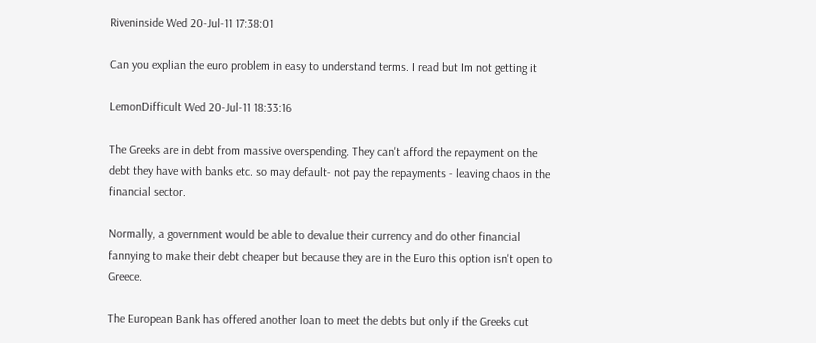Riveninside Wed 20-Jul-11 17:38:01

Can you explian the euro problem in easy to understand terms. I read but Im not getting it

LemonDifficult Wed 20-Jul-11 18:33:16

The Greeks are in debt from massive overspending. They can't afford the repayment on the debt they have with banks etc. so may default- not pay the repayments - leaving chaos in the financial sector.

Normally, a government would be able to devalue their currency and do other financial fannying to make their debt cheaper but because they are in the Euro this option isn't open to Greece.

The European Bank has offered another loan to meet the debts but only if the Greeks cut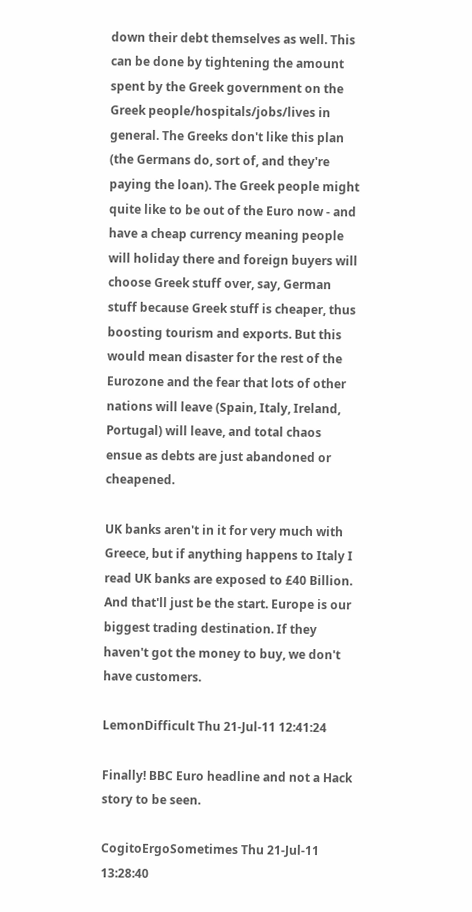down their debt themselves as well. This can be done by tightening the amount spent by the Greek government on the Greek people/hospitals/jobs/lives in general. The Greeks don't like this plan (the Germans do, sort of, and they're paying the loan). The Greek people might quite like to be out of the Euro now - and have a cheap currency meaning people will holiday there and foreign buyers will choose Greek stuff over, say, German stuff because Greek stuff is cheaper, thus boosting tourism and exports. But this would mean disaster for the rest of the Eurozone and the fear that lots of other nations will leave (Spain, Italy, Ireland, Portugal) will leave, and total chaos ensue as debts are just abandoned or cheapened.

UK banks aren't in it for very much with Greece, but if anything happens to Italy I read UK banks are exposed to £40 Billion. And that'll just be the start. Europe is our biggest trading destination. If they haven't got the money to buy, we don't have customers.

LemonDifficult Thu 21-Jul-11 12:41:24

Finally! BBC Euro headline and not a Hack story to be seen.

CogitoErgoSometimes Thu 21-Jul-11 13:28:40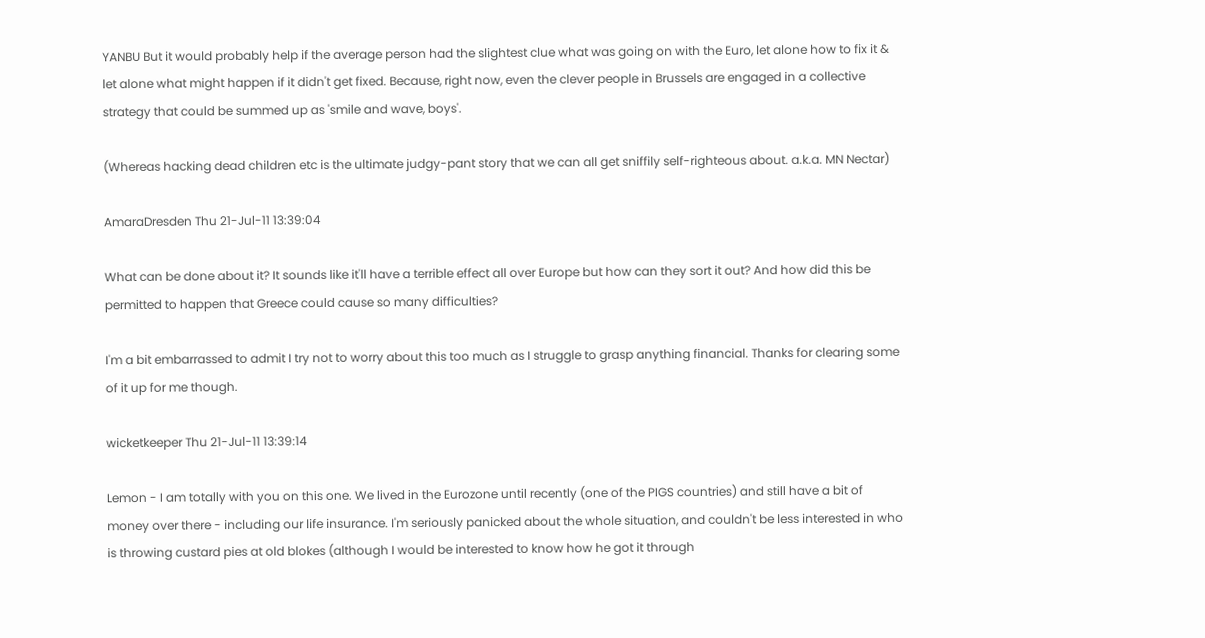YANBU But it would probably help if the average person had the slightest clue what was going on with the Euro, let alone how to fix it & let alone what might happen if it didn't get fixed. Because, right now, even the clever people in Brussels are engaged in a collective strategy that could be summed up as 'smile and wave, boys'.

(Whereas hacking dead children etc is the ultimate judgy-pant story that we can all get sniffily self-righteous about. a.k.a. MN Nectar)

AmaraDresden Thu 21-Jul-11 13:39:04

What can be done about it? It sounds like it'll have a terrible effect all over Europe but how can they sort it out? And how did this be permitted to happen that Greece could cause so many difficulties?

I'm a bit embarrassed to admit I try not to worry about this too much as I struggle to grasp anything financial. Thanks for clearing some of it up for me though.

wicketkeeper Thu 21-Jul-11 13:39:14

Lemon - I am totally with you on this one. We lived in the Eurozone until recently (one of the PIGS countries) and still have a bit of money over there - including our life insurance. I'm seriously panicked about the whole situation, and couldn't be less interested in who is throwing custard pies at old blokes (although I would be interested to know how he got it through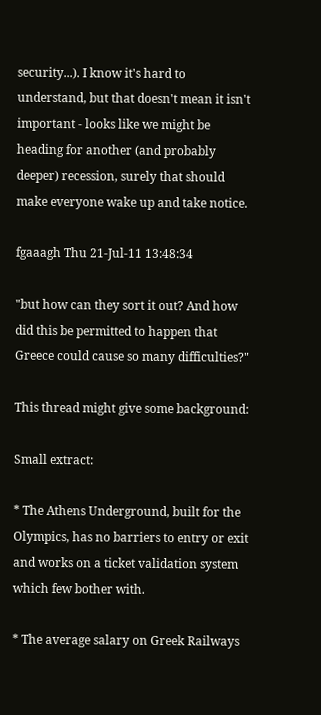security...). I know it's hard to understand, but that doesn't mean it isn't important - looks like we might be heading for another (and probably deeper) recession, surely that should make everyone wake up and take notice.

fgaaagh Thu 21-Jul-11 13:48:34

"but how can they sort it out? And how did this be permitted to happen that Greece could cause so many difficulties?"

This thread might give some background:

Small extract:

* The Athens Underground, built for the Olympics, has no barriers to entry or exit and works on a ticket validation system which few bother with.

* The average salary on Greek Railways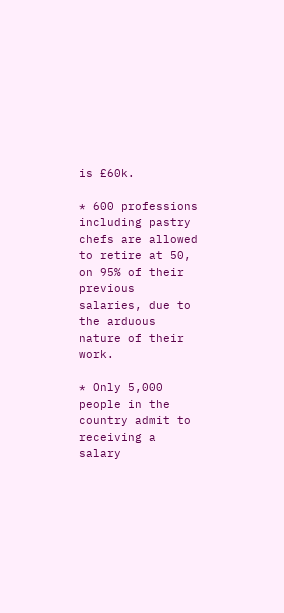is £60k.

* 600 professions including pastry chefs are allowed to retire at 50, on 95% of their previous salaries, due to the arduous nature of their work.

* Only 5,000 people in the country admit to receiving a salary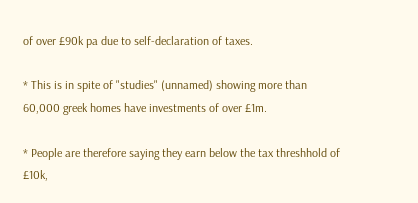of over £90k pa due to self-declaration of taxes.

* This is in spite of "studies" (unnamed) showing more than 60,000 greek homes have investments of over £1m.

* People are therefore saying they earn below the tax threshhold of £10k,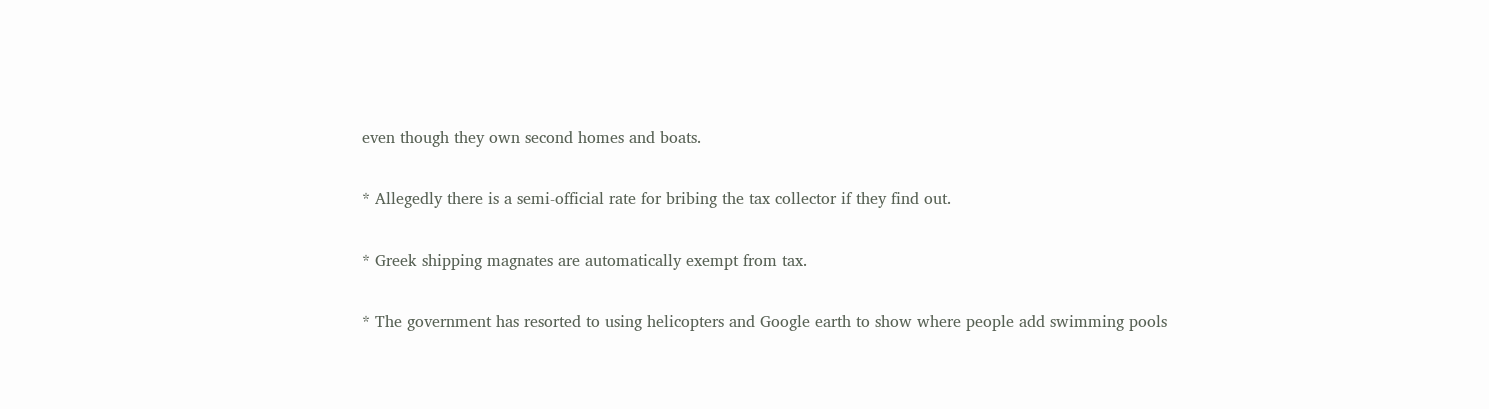even though they own second homes and boats.

* Allegedly there is a semi-official rate for bribing the tax collector if they find out.

* Greek shipping magnates are automatically exempt from tax.

* The government has resorted to using helicopters and Google earth to show where people add swimming pools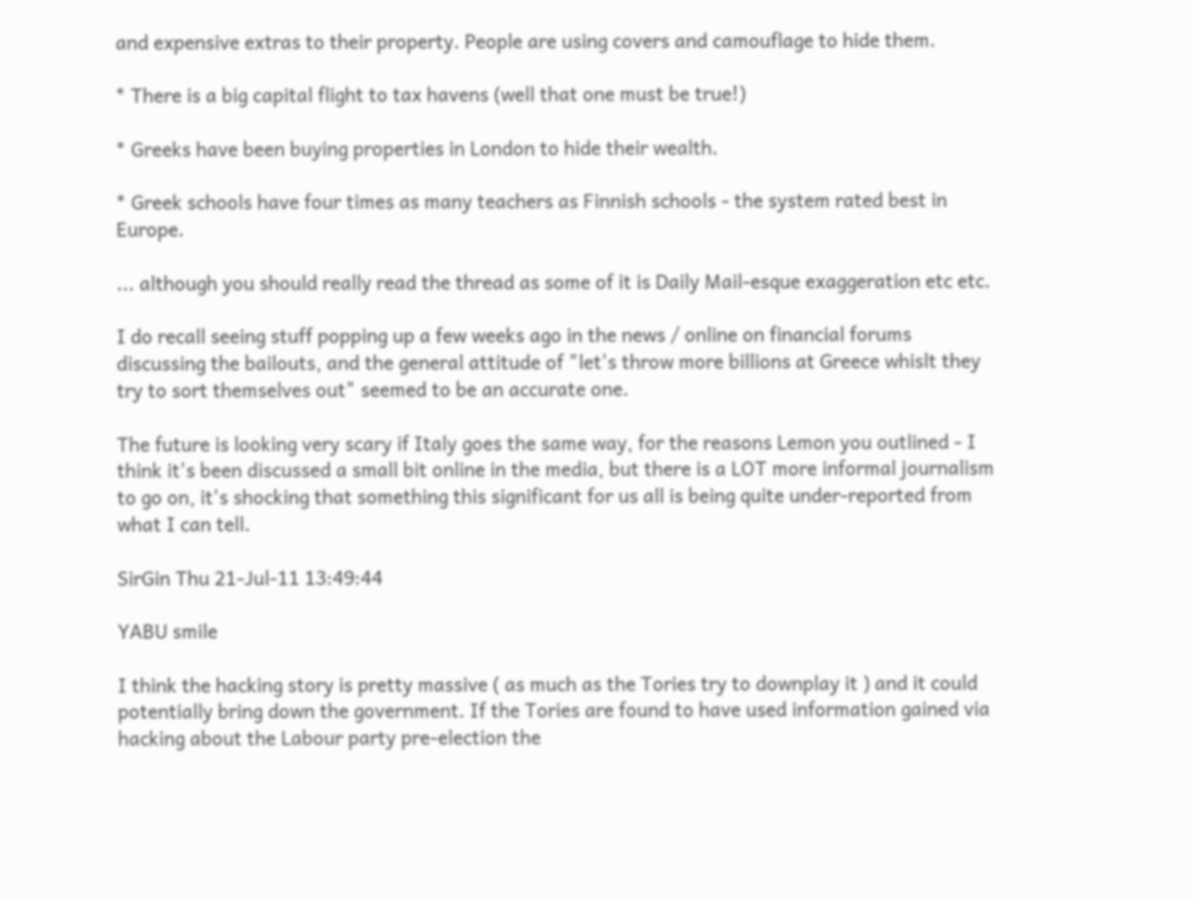and expensive extras to their property. People are using covers and camouflage to hide them.

* There is a big capital flight to tax havens (well that one must be true!)

* Greeks have been buying properties in London to hide their wealth.

* Greek schools have four times as many teachers as Finnish schools - the system rated best in Europe.

... although you should really read the thread as some of it is Daily Mail-esque exaggeration etc etc.

I do recall seeing stuff popping up a few weeks ago in the news / online on financial forums discussing the bailouts, and the general attitude of "let's throw more billions at Greece whislt they try to sort themselves out" seemed to be an accurate one.

The future is looking very scary if Italy goes the same way, for the reasons Lemon you outlined - I think it's been discussed a small bit online in the media, but there is a LOT more informal journalism to go on, it's shocking that something this significant for us all is being quite under-reported from what I can tell.

SirGin Thu 21-Jul-11 13:49:44

YABU smile

I think the hacking story is pretty massive ( as much as the Tories try to downplay it ) and it could potentially bring down the government. If the Tories are found to have used information gained via hacking about the Labour party pre-election the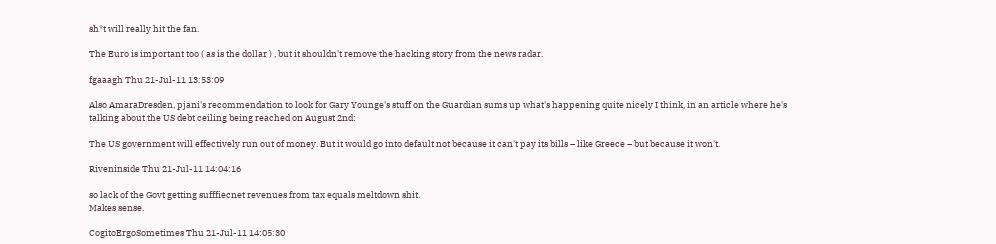sh*t will really hit the fan.

The Euro is important too ( as is the dollar ) , but it shouldn't remove the hacking story from the news radar.

fgaaagh Thu 21-Jul-11 13:53:09

Also AmaraDresden, pjani's recommendation to look for Gary Younge's stuff on the Guardian sums up what's happening quite nicely I think, in an article where he's talking about the US debt ceiling being reached on August 2nd:

The US government will effectively run out of money. But it would go into default not because it can't pay its bills – like Greece – but because it won't.

Riveninside Thu 21-Jul-11 14:04:16

so lack of the Govt getting sufffiecnet revenues from tax equals meltdown shit.
Makes sense.

CogitoErgoSometimes Thu 21-Jul-11 14:05:30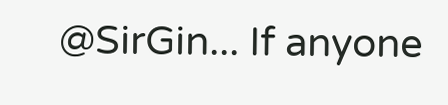@SirGin... If anyone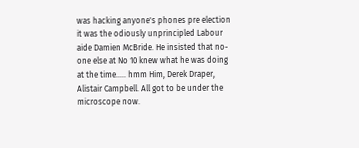was hacking anyone's phones pre election it was the odiously unprincipled Labour aide Damien McBride. He insisted that no-one else at No 10 knew what he was doing at the time..... hmm Him, Derek Draper, Alistair Campbell. All got to be under the microscope now.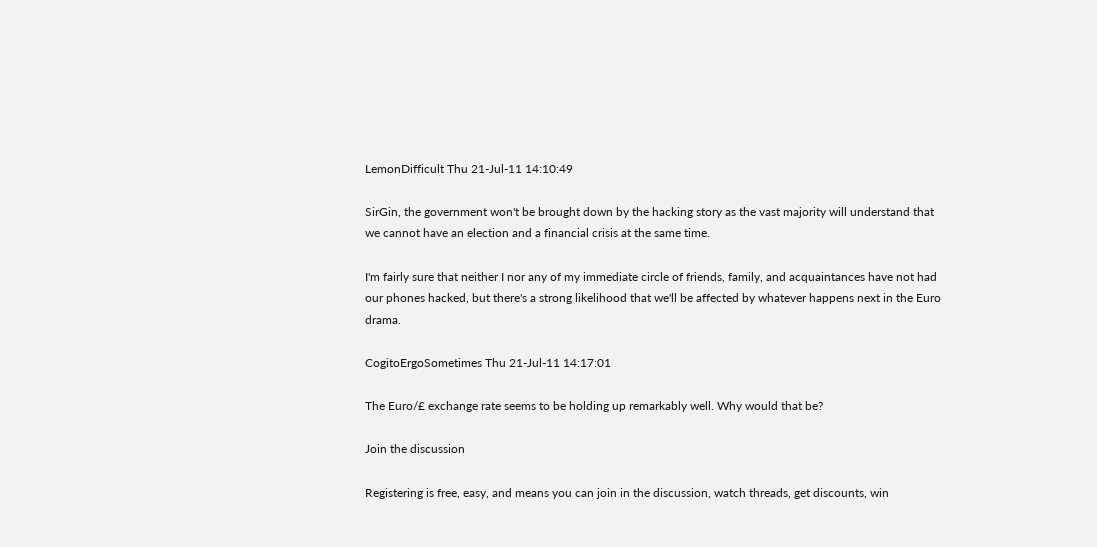LemonDifficult Thu 21-Jul-11 14:10:49

SirGin, the government won't be brought down by the hacking story as the vast majority will understand that we cannot have an election and a financial crisis at the same time.

I'm fairly sure that neither I nor any of my immediate circle of friends, family, and acquaintances have not had our phones hacked, but there's a strong likelihood that we'll be affected by whatever happens next in the Euro drama.

CogitoErgoSometimes Thu 21-Jul-11 14:17:01

The Euro/£ exchange rate seems to be holding up remarkably well. Why would that be?

Join the discussion

Registering is free, easy, and means you can join in the discussion, watch threads, get discounts, win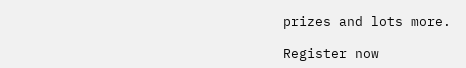prizes and lots more.

Register now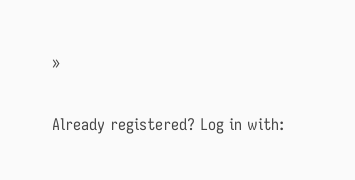»

Already registered? Log in with: